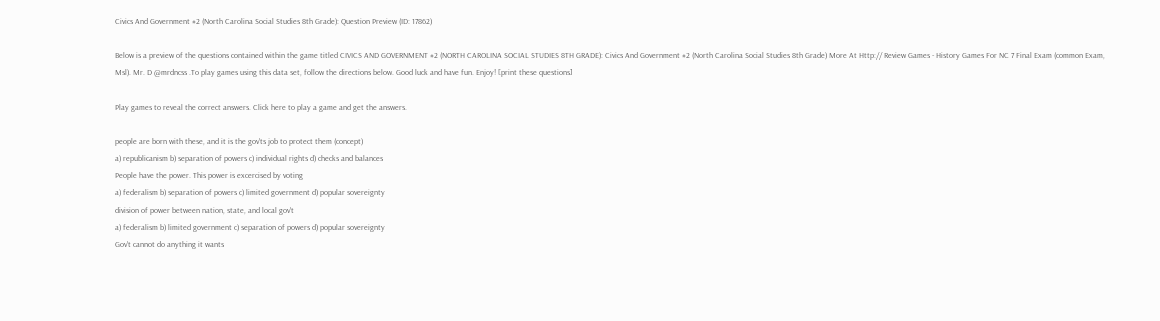Civics And Government #2 (North Carolina Social Studies 8th Grade): Question Preview (ID: 17862)

Below is a preview of the questions contained within the game titled CIVICS AND GOVERNMENT #2 (NORTH CAROLINA SOCIAL STUDIES 8TH GRADE): Civics And Government #2 (North Carolina Social Studies 8th Grade) More At Http:// Review Games - History Games For NC 7 Final Exam (common Exam, Msl). Mr. D @mrdncss .To play games using this data set, follow the directions below. Good luck and have fun. Enjoy! [print these questions]

Play games to reveal the correct answers. Click here to play a game and get the answers.

people are born with these, and it is the gov'ts job to protect them (concept)
a) republicanism b) separation of powers c) individual rights d) checks and balances
People have the power. This power is excercised by voting
a) federalism b) separation of powers c) limited government d) popular sovereignty
division of power between nation, state, and local gov't
a) federalism b) limited government c) separation of powers d) popular sovereignty
Gov't cannot do anything it wants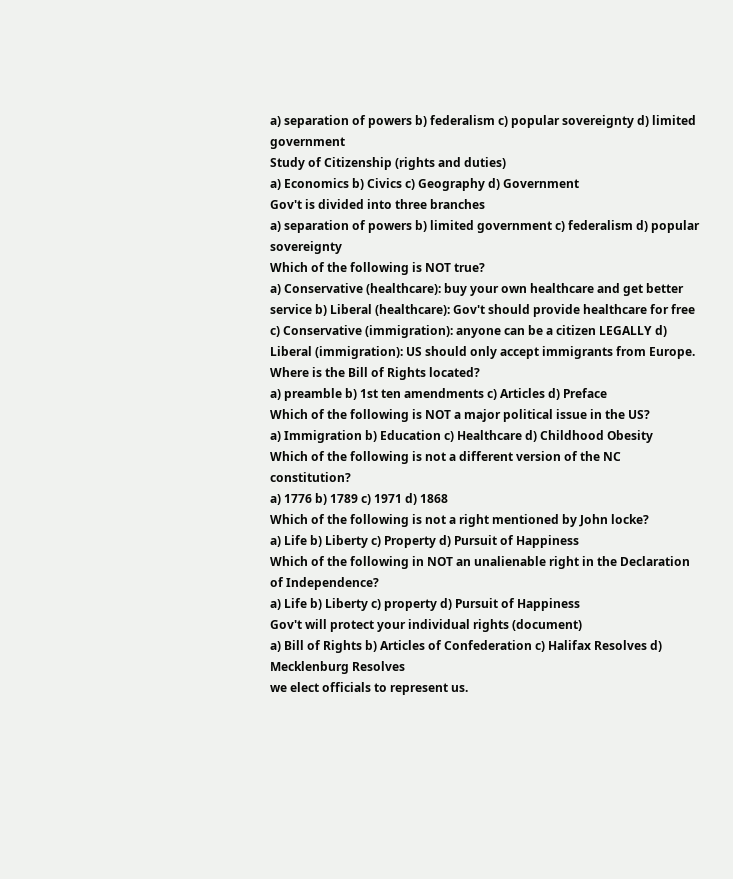a) separation of powers b) federalism c) popular sovereignty d) limited government
Study of Citizenship (rights and duties)
a) Economics b) Civics c) Geography d) Government
Gov't is divided into three branches
a) separation of powers b) limited government c) federalism d) popular sovereignty
Which of the following is NOT true?
a) Conservative (healthcare): buy your own healthcare and get better service b) Liberal (healthcare): Gov't should provide healthcare for free c) Conservative (immigration): anyone can be a citizen LEGALLY d) Liberal (immigration): US should only accept immigrants from Europe.
Where is the Bill of Rights located?
a) preamble b) 1st ten amendments c) Articles d) Preface
Which of the following is NOT a major political issue in the US?
a) Immigration b) Education c) Healthcare d) Childhood Obesity
Which of the following is not a different version of the NC constitution?
a) 1776 b) 1789 c) 1971 d) 1868
Which of the following is not a right mentioned by John locke?
a) Life b) Liberty c) Property d) Pursuit of Happiness
Which of the following in NOT an unalienable right in the Declaration of Independence?
a) Life b) Liberty c) property d) Pursuit of Happiness
Gov't will protect your individual rights (document)
a) Bill of Rights b) Articles of Confederation c) Halifax Resolves d) Mecklenburg Resolves
we elect officials to represent us.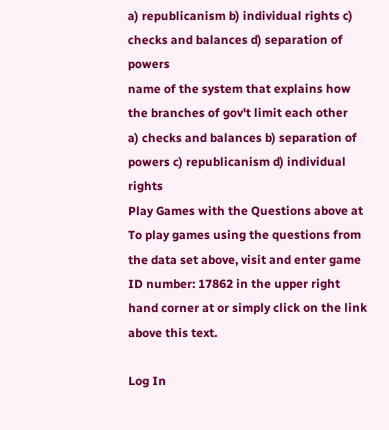a) republicanism b) individual rights c) checks and balances d) separation of powers
name of the system that explains how the branches of gov't limit each other
a) checks and balances b) separation of powers c) republicanism d) individual rights
Play Games with the Questions above at
To play games using the questions from the data set above, visit and enter game ID number: 17862 in the upper right hand corner at or simply click on the link above this text.

Log In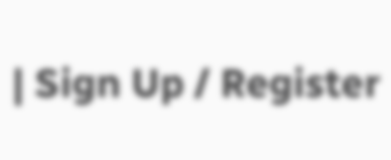| Sign Up / Register